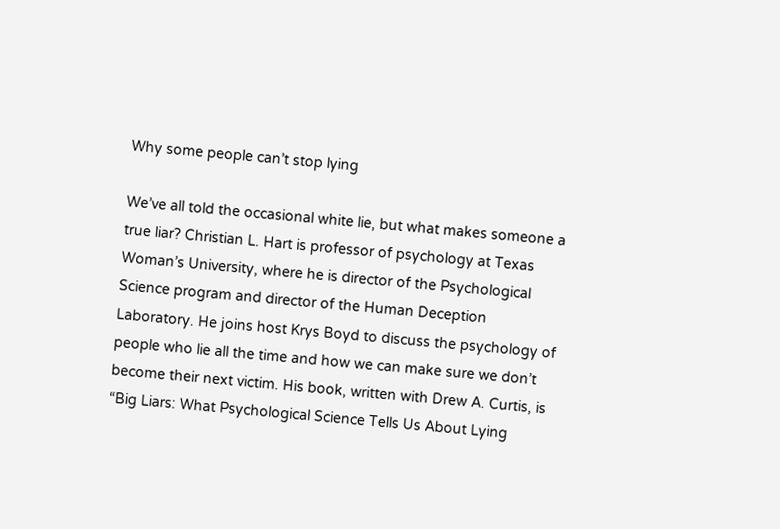Why some people can’t stop lying

We’ve all told the occasional white lie, but what makes someone a true liar? Christian L. Hart is professor of psychology at Texas Woman’s University, where he is director of the Psychological Science program and director of the Human Deception Laboratory. He joins host Krys Boyd to discuss the psychology of people who lie all the time and how we can make sure we don’t become their next victim. His book, written with Drew A. Curtis, is “Big Liars: What Psychological Science Tells Us About Lying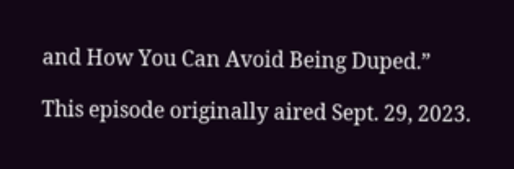and How You Can Avoid Being Duped.”

This episode originally aired Sept. 29, 2023.